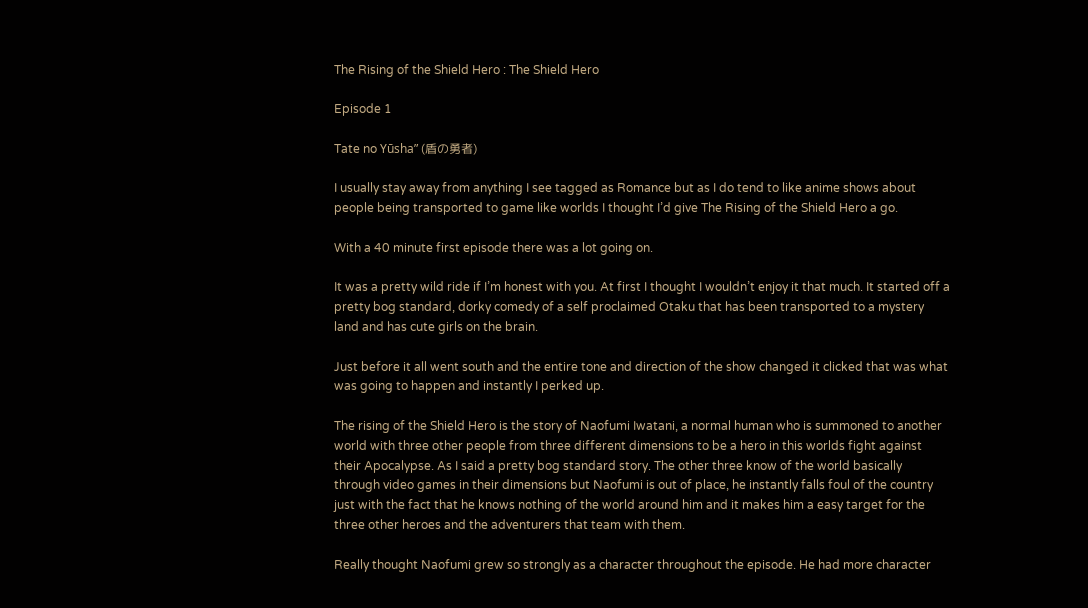The Rising of the Shield Hero : The Shield Hero

Episode 1

Tate no Yūsha” (盾の勇者)

I usually stay away from anything I see tagged as Romance but as I do tend to like anime shows about people being transported to game like worlds I thought I’d give The Rising of the Shield Hero a go.

With a 40 minute first episode there was a lot going on.

It was a pretty wild ride if I’m honest with you. At first I thought I wouldn’t enjoy it that much. It started off a pretty bog standard, dorky comedy of a self proclaimed Otaku that has been transported to a mystery land and has cute girls on the brain.

Just before it all went south and the entire tone and direction of the show changed it clicked that was what was going to happen and instantly I perked up.

The rising of the Shield Hero is the story of Naofumi Iwatani, a normal human who is summoned to another world with three other people from three different dimensions to be a hero in this worlds fight against their Apocalypse. As I said a pretty bog standard story. The other three know of the world basically through video games in their dimensions but Naofumi is out of place, he instantly falls foul of the country just with the fact that he knows nothing of the world around him and it makes him a easy target for the three other heroes and the adventurers that team with them.

Really thought Naofumi grew so strongly as a character throughout the episode. He had more character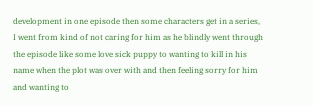development in one episode then some characters get in a series, I went from kind of not caring for him as he blindly went through the episode like some love sick puppy to wanting to kill in his name when the plot was over with and then feeling sorry for him and wanting to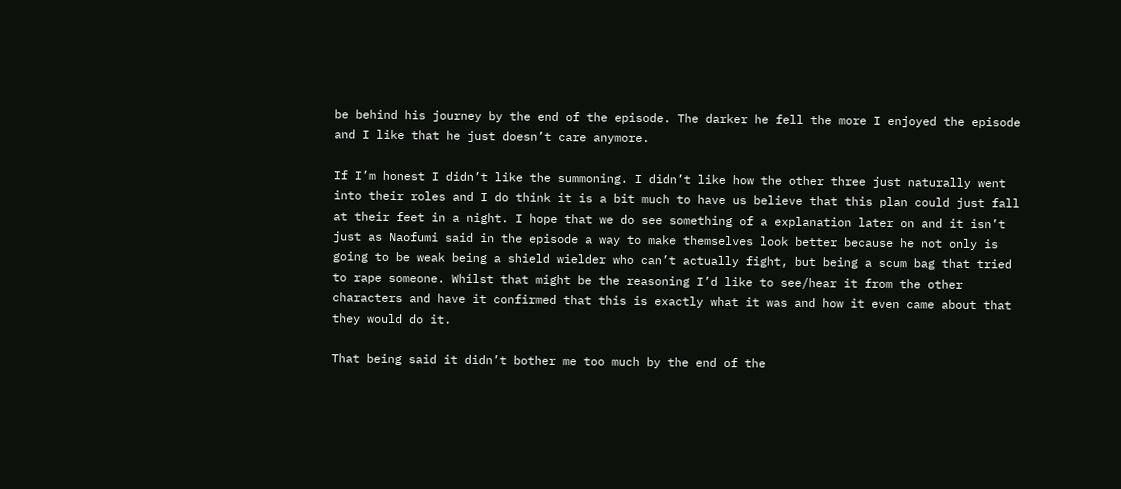be behind his journey by the end of the episode. The darker he fell the more I enjoyed the episode and I like that he just doesn’t care anymore.

If I’m honest I didn’t like the summoning. I didn’t like how the other three just naturally went into their roles and I do think it is a bit much to have us believe that this plan could just fall at their feet in a night. I hope that we do see something of a explanation later on and it isn’t just as Naofumi said in the episode a way to make themselves look better because he not only is going to be weak being a shield wielder who can’t actually fight, but being a scum bag that tried to rape someone. Whilst that might be the reasoning I’d like to see/hear it from the other characters and have it confirmed that this is exactly what it was and how it even came about that they would do it.

That being said it didn’t bother me too much by the end of the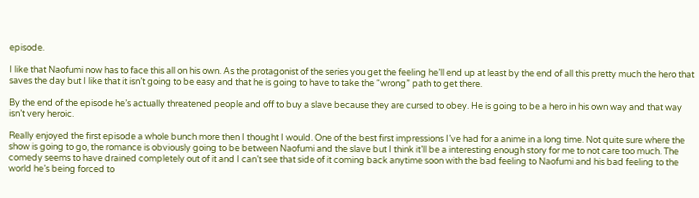episode.

I like that Naofumi now has to face this all on his own. As the protagonist of the series you get the feeling he’ll end up at least by the end of all this pretty much the hero that saves the day but I like that it isn’t going to be easy and that he is going to have to take the “wrong” path to get there.

By the end of the episode he’s actually threatened people and off to buy a slave because they are cursed to obey. He is going to be a hero in his own way and that way isn’t very heroic.

Really enjoyed the first episode a whole bunch more then I thought I would. One of the best first impressions I’ve had for a anime in a long time. Not quite sure where the show is going to go, the romance is obviously going to be between Naofumi and the slave but I think it’ll be a interesting enough story for me to not care too much. The comedy seems to have drained completely out of it and I can’t see that side of it coming back anytime soon with the bad feeling to Naofumi and his bad feeling to the world he’s being forced to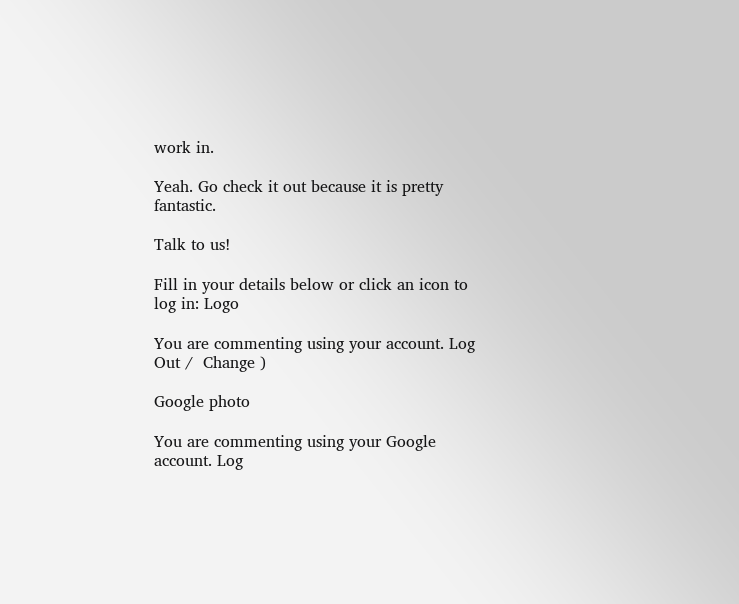work in.

Yeah. Go check it out because it is pretty fantastic.

Talk to us!

Fill in your details below or click an icon to log in: Logo

You are commenting using your account. Log Out /  Change )

Google photo

You are commenting using your Google account. Log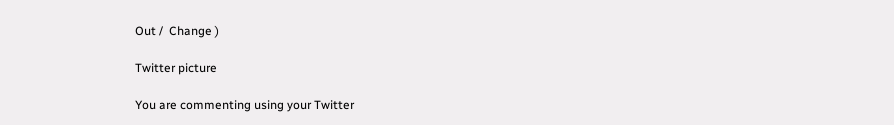Out /  Change )

Twitter picture

You are commenting using your Twitter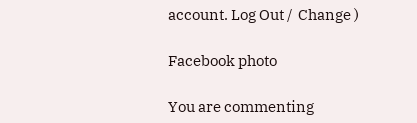account. Log Out /  Change )

Facebook photo

You are commenting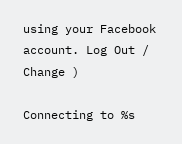using your Facebook account. Log Out /  Change )

Connecting to %s